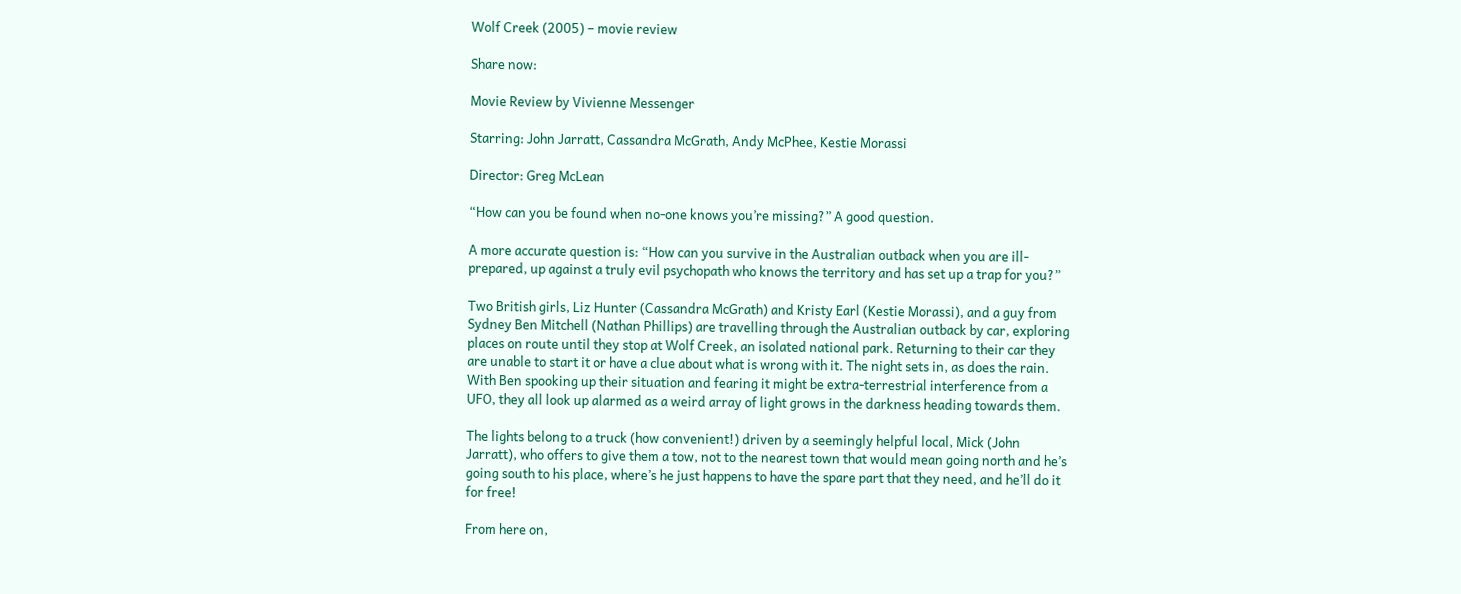Wolf Creek (2005) – movie review

Share now:

Movie Review by Vivienne Messenger

Starring: John Jarratt, Cassandra McGrath, Andy McPhee, Kestie Morassi

Director: Greg McLean

“How can you be found when no-one knows you’re missing?” A good question.

A more accurate question is: “How can you survive in the Australian outback when you are ill-prepared, up against a truly evil psychopath who knows the territory and has set up a trap for you?”

Two British girls, Liz Hunter (Cassandra McGrath) and Kristy Earl (Kestie Morassi), and a guy from Sydney Ben Mitchell (Nathan Phillips) are travelling through the Australian outback by car, exploring places on route until they stop at Wolf Creek, an isolated national park. Returning to their car they are unable to start it or have a clue about what is wrong with it. The night sets in, as does the rain. With Ben spooking up their situation and fearing it might be extra-terrestrial interference from a UFO, they all look up alarmed as a weird array of light grows in the darkness heading towards them.

The lights belong to a truck (how convenient!) driven by a seemingly helpful local, Mick (John Jarratt), who offers to give them a tow, not to the nearest town that would mean going north and he’s going south to his place, where’s he just happens to have the spare part that they need, and he’ll do it for free!

From here on,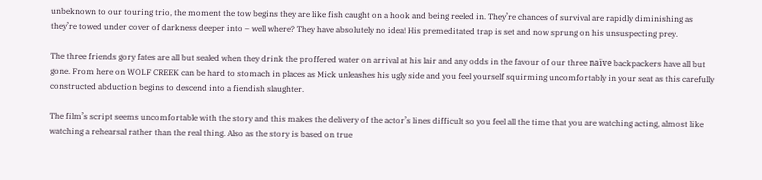unbeknown to our touring trio, the moment the tow begins they are like fish caught on a hook and being reeled in. They’re chances of survival are rapidly diminishing as they’re towed under cover of darkness deeper into – well where? They have absolutely no idea! His premeditated trap is set and now sprung on his unsuspecting prey.

The three friends gory fates are all but sealed when they drink the proffered water on arrival at his lair and any odds in the favour of our three naïve backpackers have all but gone. From here on WOLF CREEK can be hard to stomach in places as Mick unleashes his ugly side and you feel yourself squirming uncomfortably in your seat as this carefully constructed abduction begins to descend into a fiendish slaughter.

The film’s script seems uncomfortable with the story and this makes the delivery of the actor’s lines difficult so you feel all the time that you are watching acting, almost like watching a rehearsal rather than the real thing. Also as the story is based on true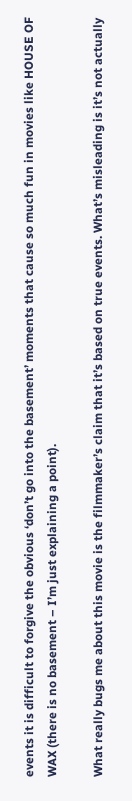events it is difficult to forgive the obvious ‘don’t go into the basement’ moments that cause so much fun in movies like HOUSE OF WAX (there is no basement – I’m just explaining a point).

What really bugs me about this movie is the filmmaker’s claim that it’s based on true events. What’s misleading is it’s not actually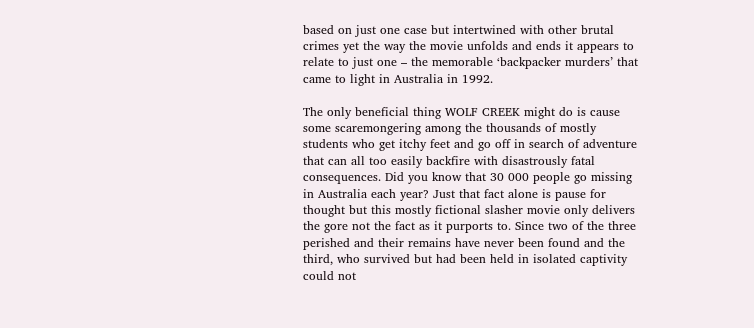based on just one case but intertwined with other brutal crimes yet the way the movie unfolds and ends it appears to relate to just one – the memorable ‘backpacker murders’ that came to light in Australia in 1992.

The only beneficial thing WOLF CREEK might do is cause some scaremongering among the thousands of mostly students who get itchy feet and go off in search of adventure that can all too easily backfire with disastrously fatal consequences. Did you know that 30 000 people go missing in Australia each year? Just that fact alone is pause for thought but this mostly fictional slasher movie only delivers the gore not the fact as it purports to. Since two of the three perished and their remains have never been found and the third, who survived but had been held in isolated captivity could not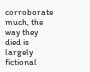corroborate much, the way they died is largely fictional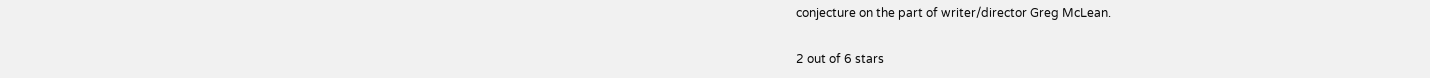conjecture on the part of writer/director Greg McLean.

2 out of 6 stars